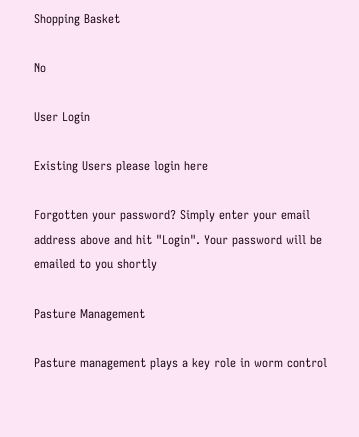Shopping Basket

No

User Login

Existing Users please login here

Forgotten your password? Simply enter your email address above and hit "Login". Your password will be emailed to you shortly

Pasture Management

Pasture management plays a key role in worm control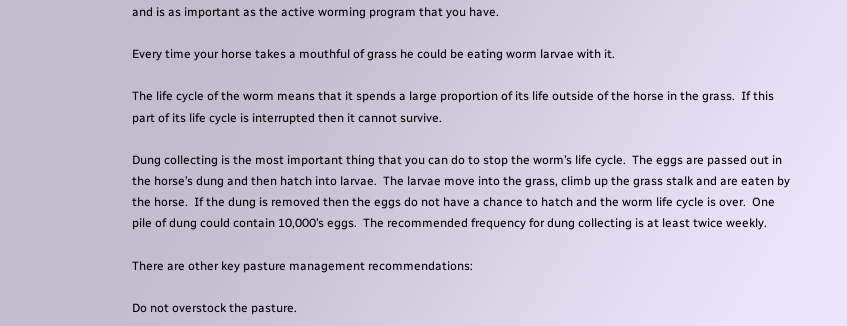and is as important as the active worming program that you have.

Every time your horse takes a mouthful of grass he could be eating worm larvae with it.

The life cycle of the worm means that it spends a large proportion of its life outside of the horse in the grass.  If this part of its life cycle is interrupted then it cannot survive.

Dung collecting is the most important thing that you can do to stop the worm’s life cycle.  The eggs are passed out in the horse’s dung and then hatch into larvae.  The larvae move into the grass, climb up the grass stalk and are eaten by the horse.  If the dung is removed then the eggs do not have a chance to hatch and the worm life cycle is over.  One pile of dung could contain 10,000’s eggs.  The recommended frequency for dung collecting is at least twice weekly.

There are other key pasture management recommendations:

Do not overstock the pasture.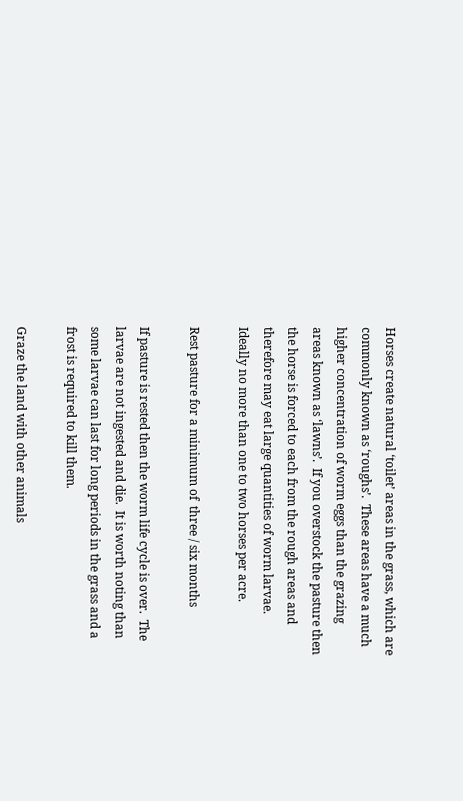Horses create natural ‘toilet’ areas in the grass, which are commonly known as ‘roughs’.  These areas have a much higher concentration of worm eggs than the grazing areas known as ‘lawns’.  If you overstock the pasture then the horse is forced to each from the rough areas and therefore may eat large quantities of worm larvae.  Ideally no more than one to two horses per acre.

Rest pasture for a minimum of  three / six months

If pasture is rested then the worm life cycle is over.  The larvae are not ingested and die.  It is worth noting than some larvae can last for long periods in the grass and a frost is required to kill them.

Graze the land with other animals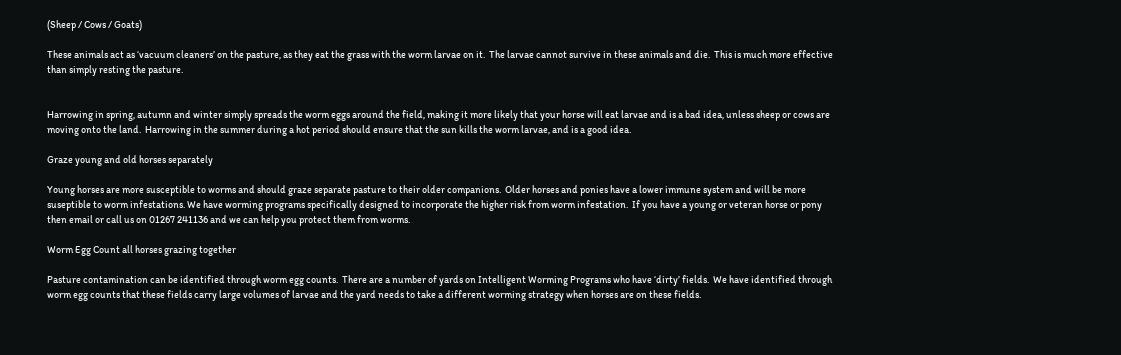(Sheep / Cows / Goats)

These animals act as ‘vacuum cleaners’ on the pasture, as they eat the grass with the worm larvae on it.  The larvae cannot survive in these animals and die.  This is much more effective than simply resting the pasture.


Harrowing in spring, autumn and winter simply spreads the worm eggs around the field, making it more likely that your horse will eat larvae and is a bad idea, unless sheep or cows are moving onto the land.  Harrowing in the summer during a hot period should ensure that the sun kills the worm larvae, and is a good idea.

Graze young and old horses separately

Young horses are more susceptible to worms and should graze separate pasture to their older companions.  Older horses and ponies have a lower immune system and will be more suseptible to worm infestations. We have worming programs specifically designed to incorporate the higher risk from worm infestation.  If you have a young or veteran horse or pony then email or call us on 01267 241136 and we can help you protect them from worms.

Worm Egg Count all horses grazing together

Pasture contamination can be identified through worm egg counts.  There are a number of yards on Intelligent Worming Programs who have ‘dirty’ fields.  We have identified through worm egg counts that these fields carry large volumes of larvae and the yard needs to take a different worming strategy when horses are on these fields.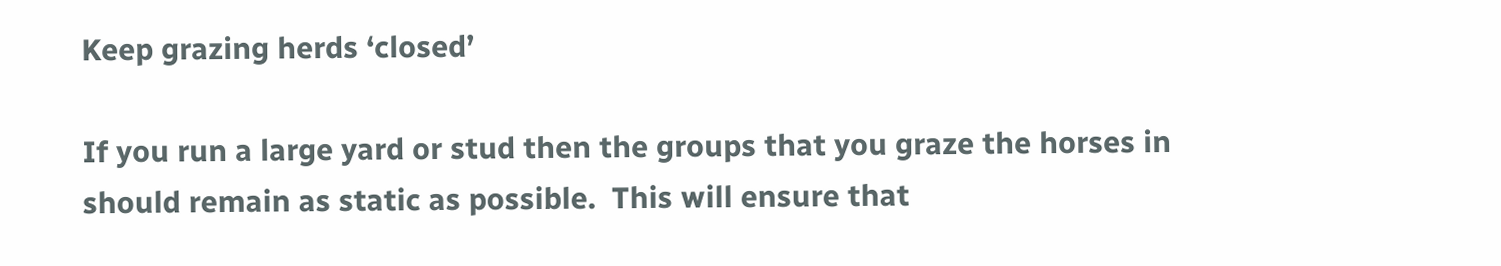Keep grazing herds ‘closed’

If you run a large yard or stud then the groups that you graze the horses in should remain as static as possible.  This will ensure that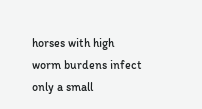horses with high worm burdens infect only a small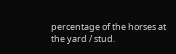percentage of the horses at the yard / stud.